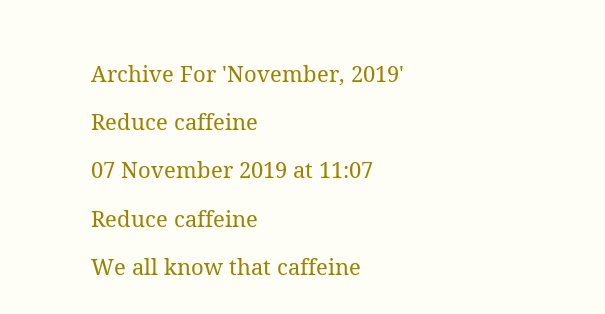Archive For 'November, 2019'

Reduce caffeine

07 November 2019 at 11:07

Reduce caffeine

We all know that caffeine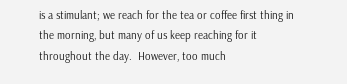is a stimulant; we reach for the tea or coffee first thing in the morning, but many of us keep reaching for it throughout the day.  However, too much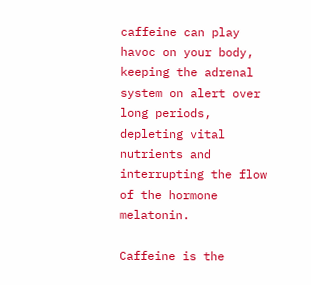caffeine can play havoc on your body, keeping the adrenal system on alert over long periods, depleting vital nutrients and interrupting the flow of the hormone melatonin.

Caffeine is the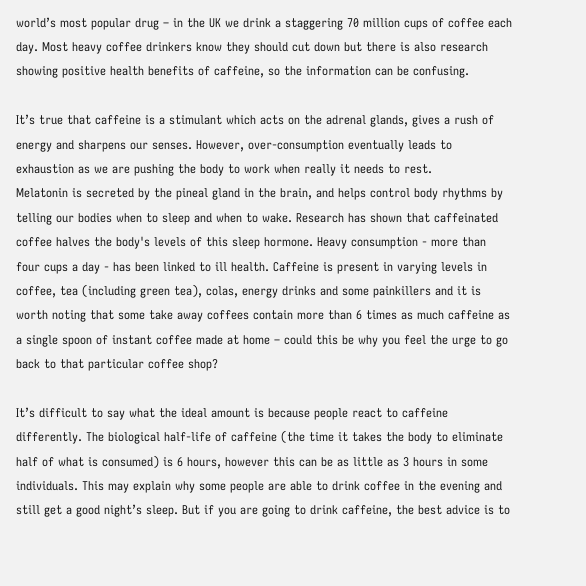world’s most popular drug – in the UK we drink a staggering 70 million cups of coffee each day. Most heavy coffee drinkers know they should cut down but there is also research showing positive health benefits of caffeine, so the information can be confusing.

It’s true that caffeine is a stimulant which acts on the adrenal glands, gives a rush of energy and sharpens our senses. However, over-consumption eventually leads to exhaustion as we are pushing the body to work when really it needs to rest.
Melatonin is secreted by the pineal gland in the brain, and helps control body rhythms by telling our bodies when to sleep and when to wake. Research has shown that caffeinated coffee halves the body's levels of this sleep hormone. Heavy consumption - more than four cups a day - has been linked to ill health. Caffeine is present in varying levels in coffee, tea (including green tea), colas, energy drinks and some painkillers and it is worth noting that some take away coffees contain more than 6 times as much caffeine as a single spoon of instant coffee made at home – could this be why you feel the urge to go back to that particular coffee shop?

It’s difficult to say what the ideal amount is because people react to caffeine differently. The biological half-life of caffeine (the time it takes the body to eliminate half of what is consumed) is 6 hours, however this can be as little as 3 hours in some individuals. This may explain why some people are able to drink coffee in the evening and still get a good night’s sleep. But if you are going to drink caffeine, the best advice is to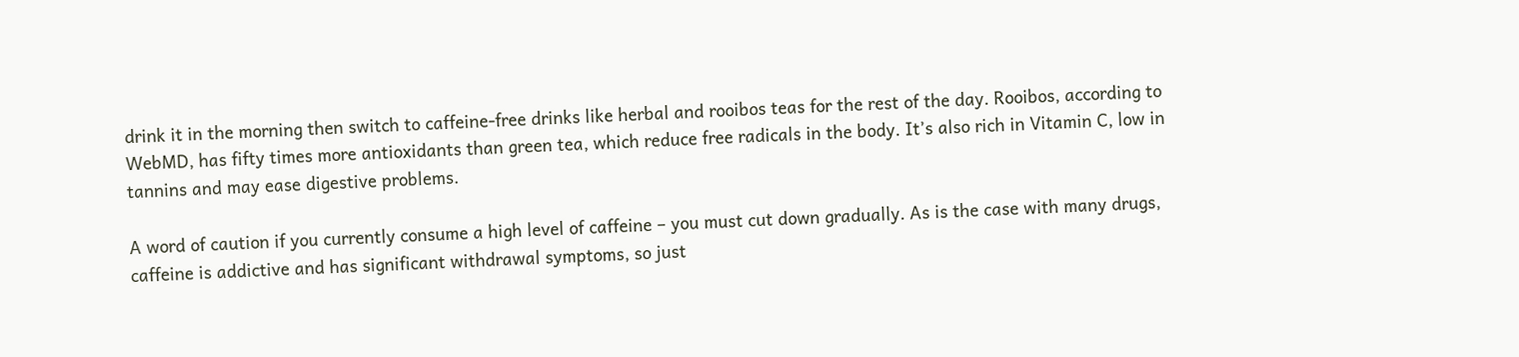drink it in the morning then switch to caffeine-free drinks like herbal and rooibos teas for the rest of the day. Rooibos, according to WebMD, has fifty times more antioxidants than green tea, which reduce free radicals in the body. It’s also rich in Vitamin C, low in tannins and may ease digestive problems.

A word of caution if you currently consume a high level of caffeine – you must cut down gradually. As is the case with many drugs, caffeine is addictive and has significant withdrawal symptoms, so just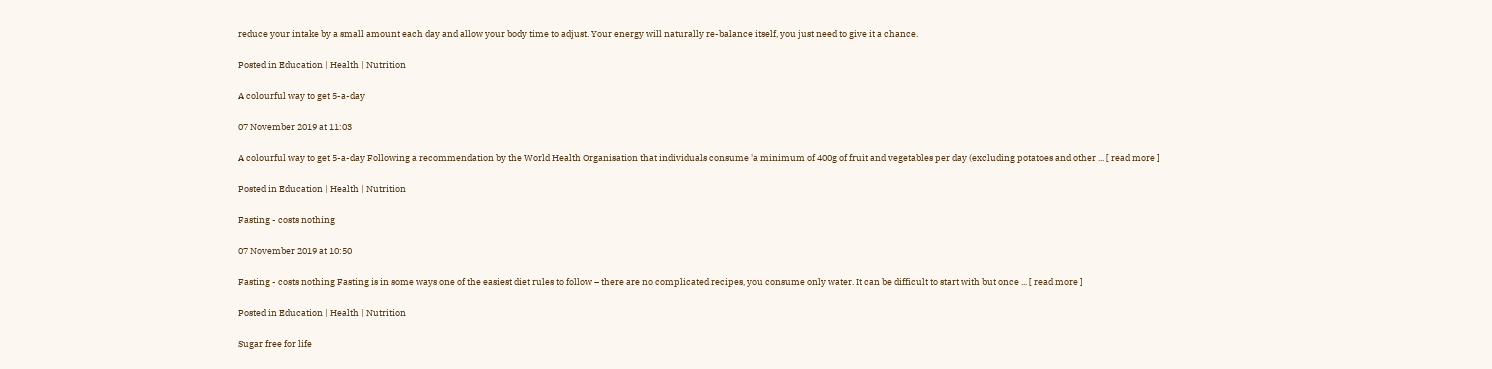reduce your intake by a small amount each day and allow your body time to adjust. Your energy will naturally re-balance itself, you just need to give it a chance.

Posted in Education | Health | Nutrition

A colourful way to get 5-a-day

07 November 2019 at 11:03

A colourful way to get 5-a-day Following a recommendation by the World Health Organisation that individuals consume 'a minimum of 400g of fruit and vegetables per day (excluding potatoes and other ... [ read more ]

Posted in Education | Health | Nutrition

Fasting - costs nothing

07 November 2019 at 10:50

Fasting - costs nothing Fasting is in some ways one of the easiest diet rules to follow – there are no complicated recipes, you consume only water. It can be difficult to start with but once ... [ read more ]

Posted in Education | Health | Nutrition

Sugar free for life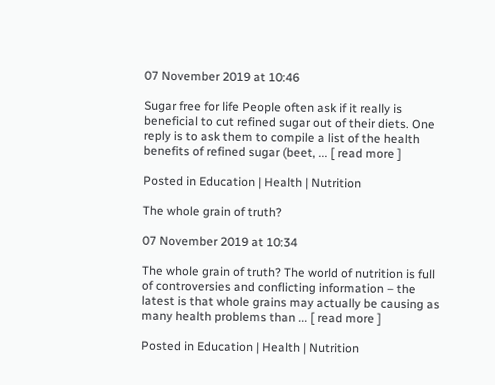07 November 2019 at 10:46

Sugar free for life People often ask if it really is beneficial to cut refined sugar out of their diets. One reply is to ask them to compile a list of the health benefits of refined sugar (beet, ... [ read more ]

Posted in Education | Health | Nutrition

The whole grain of truth?

07 November 2019 at 10:34

The whole grain of truth? The world of nutrition is full of controversies and conflicting information – the latest is that whole grains may actually be causing as many health problems than ... [ read more ]

Posted in Education | Health | Nutrition